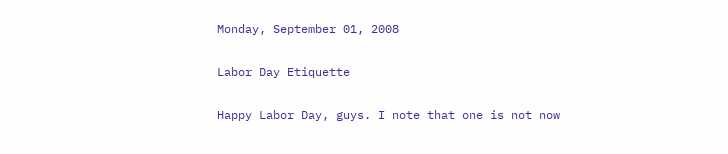Monday, September 01, 2008

Labor Day Etiquette

Happy Labor Day, guys. I note that one is not now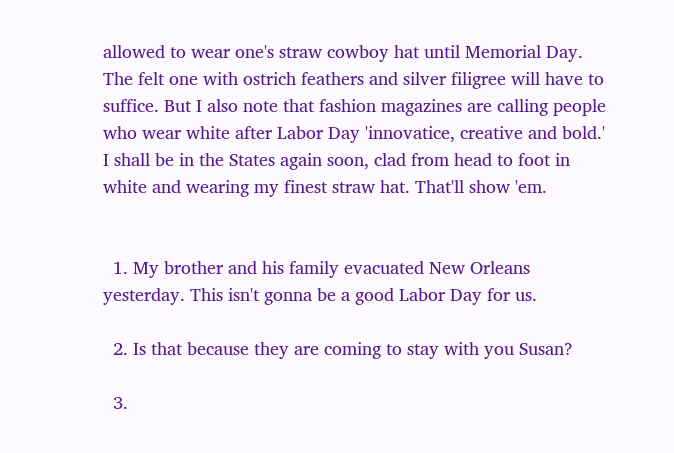allowed to wear one's straw cowboy hat until Memorial Day. The felt one with ostrich feathers and silver filigree will have to suffice. But I also note that fashion magazines are calling people who wear white after Labor Day 'innovatice, creative and bold.' I shall be in the States again soon, clad from head to foot in white and wearing my finest straw hat. That'll show 'em.


  1. My brother and his family evacuated New Orleans yesterday. This isn't gonna be a good Labor Day for us.

  2. Is that because they are coming to stay with you Susan?

  3.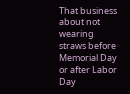That business about not wearing straws before Memorial Day or after Labor Day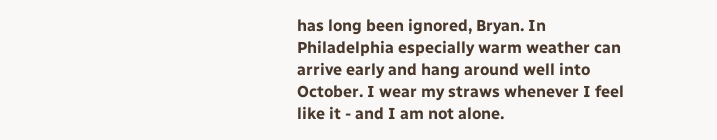has long been ignored, Bryan. In Philadelphia especially warm weather can arrive early and hang around well into October. I wear my straws whenever I feel like it - and I am not alone.